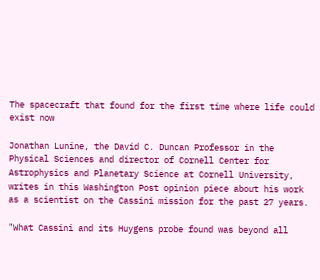The spacecraft that found for the first time where life could exist now

Jonathan Lunine, the David C. Duncan Professor in the Physical Sciences and director of Cornell Center for Astrophysics and Planetary Science at Cornell University, writes in this Washington Post opinion piece about his work as a scientist on the Cassini mission for the past 27 years.

"What Cassini and its Huygens probe found was beyond all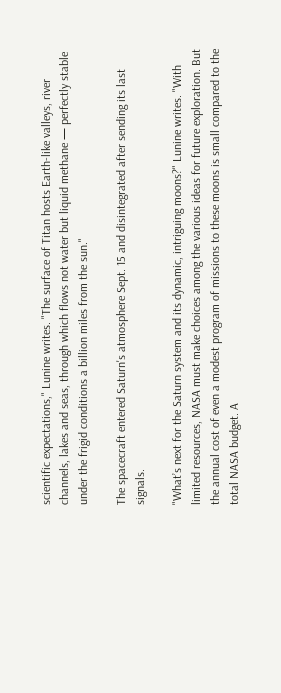scientific expectations," Lunine writes. "The surface of Titan hosts Earth-like valleys, river channels, lakes and seas, through which flows not water but liquid methane — perfectly stable under the frigid conditions a billion miles from the sun."

The spacecraft entered Saturn's atmosphere Sept. 15 and disintegrated after sending its last signals.

"What’s next for the Saturn system and its dynamic, intriguing moons?" Lunine writes. "With limited resources, NASA must make choices among the various ideas for future exploration. But the annual cost of even a modest program of missions to these moons is small compared to the total NASA budget. A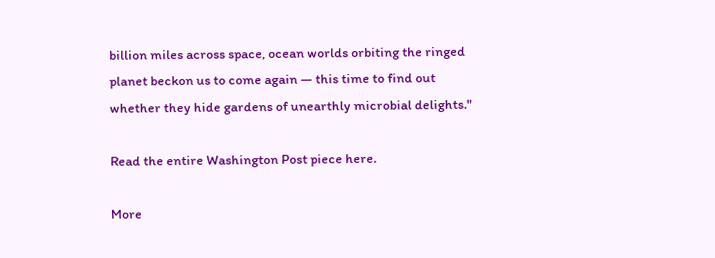billion miles across space, ocean worlds orbiting the ringed planet beckon us to come again — this time to find out whether they hide gardens of unearthly microbial delights."

Read the entire Washington Post piece here.

More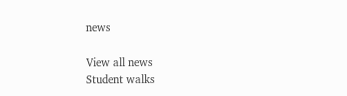news

View all news
Student walks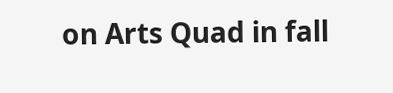on Arts Quad in fall